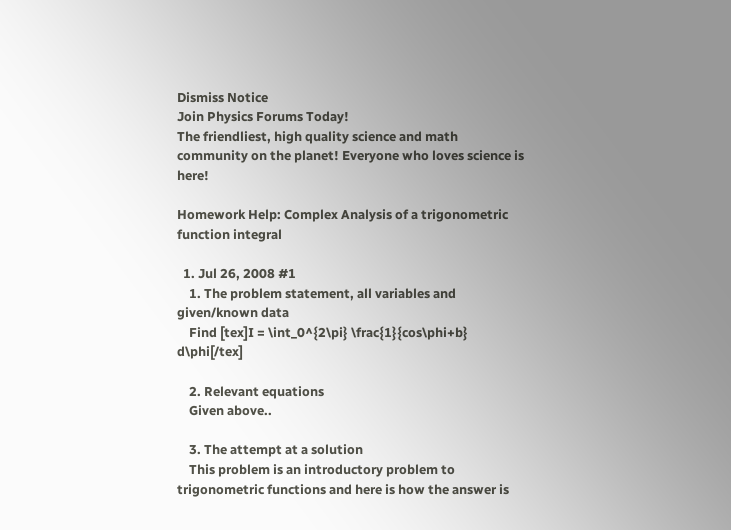Dismiss Notice
Join Physics Forums Today!
The friendliest, high quality science and math community on the planet! Everyone who loves science is here!

Homework Help: Complex Analysis of a trigonometric function integral

  1. Jul 26, 2008 #1
    1. The problem statement, all variables and given/known data
    Find [tex]I = \int_0^{2\pi} \frac{1}{cos\phi+b} d\phi[/tex]

    2. Relevant equations
    Given above..

    3. The attempt at a solution
    This problem is an introductory problem to trigonometric functions and here is how the answer is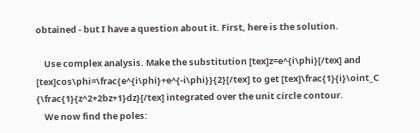obtained - but I have a question about it. First, here is the solution.

    Use complex analysis. Make the substitution [tex]z=e^{i\phi}[/tex] and [tex]cos\phi=\frac{e^{i\phi}+e^{-i\phi}}{2}[/tex] to get [tex]\frac{1}{i}\oint_C {\frac{1}{z^2+2bz+1}dz}[/tex] integrated over the unit circle contour.
    We now find the poles: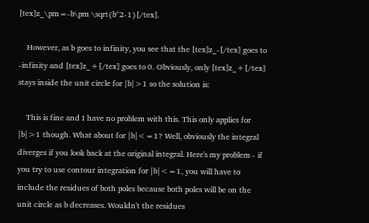[tex]z_\pm=-b\pm \sqrt{b^2-1}[/tex].

    However, as b goes to infinity, you see that the [tex]z_-[/tex] goes to -infinity and [tex]z_+[/tex] goes to 0. Obviously, only [tex]z_+[/tex] stays inside the unit circle for |b|>1 so the solution is:

    This is fine and I have no problem with this. This only applies for |b|>1 though. What about for |b|<=1? Well, obviously the integral diverges if you look back at the original integral. Here's my problem - if you try to use contour integration for |b|<=1, you will have to include the residues of both poles because both poles will be on the unit circle as b decreases. Wouldn't the residues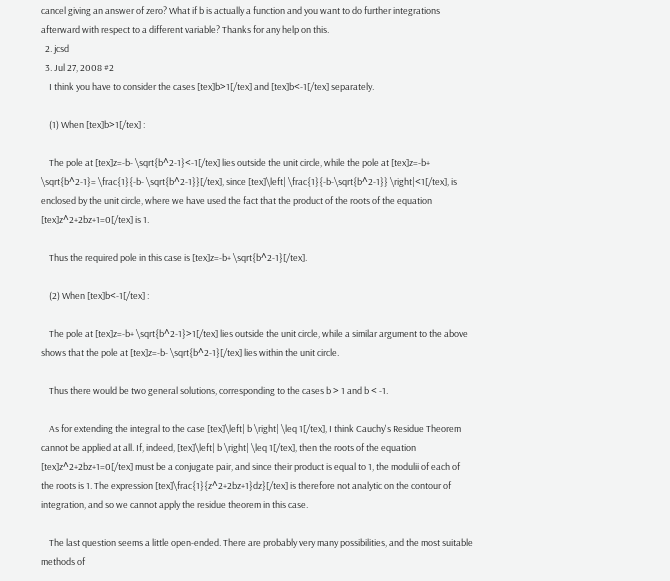cancel giving an answer of zero? What if b is actually a function and you want to do further integrations afterward with respect to a different variable? Thanks for any help on this.
  2. jcsd
  3. Jul 27, 2008 #2
    I think you have to consider the cases [tex]b>1[/tex] and [tex]b<-1[/tex] separately.

    (1) When [tex]b>1[/tex] :

    The pole at [tex]z=-b- \sqrt{b^2-1}<-1[/tex] lies outside the unit circle, while the pole at [tex]z=-b+ \sqrt{b^2-1}= \frac{1}{-b- \sqrt{b^2-1}}[/tex], since [tex]\left| \frac{1}{-b-\sqrt{b^2-1}} \right|<1[/tex], is enclosed by the unit circle, where we have used the fact that the product of the roots of the equation [tex]z^2+2bz+1=0[/tex] is 1.

    Thus the required pole in this case is [tex]z=-b+ \sqrt{b^2-1}[/tex].

    (2) When [tex]b<-1[/tex] :

    The pole at [tex]z=-b+ \sqrt{b^2-1}>1[/tex] lies outside the unit circle, while a similar argument to the above shows that the pole at [tex]z=-b- \sqrt{b^2-1}[/tex] lies within the unit circle.

    Thus there would be two general solutions, corresponding to the cases b > 1 and b < -1.

    As for extending the integral to the case [tex]\left| b \right| \leq 1[/tex], I think Cauchy's Residue Theorem cannot be applied at all. If, indeed, [tex]\left| b \right| \leq 1[/tex], then the roots of the equation [tex]z^2+2bz+1=0[/tex] must be a conjugate pair, and since their product is equal to 1, the modulii of each of the roots is 1. The expression [tex]\frac{1}{z^2+2bz+1}dz}[/tex] is therefore not analytic on the contour of integration, and so we cannot apply the residue theorem in this case.

    The last question seems a little open-ended. There are probably very many possibilities, and the most suitable methods of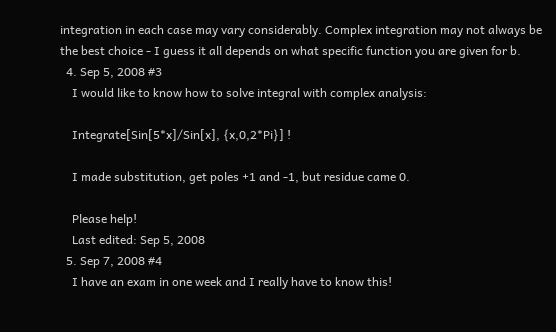integration in each case may vary considerably. Complex integration may not always be the best choice - I guess it all depends on what specific function you are given for b.
  4. Sep 5, 2008 #3
    I would like to know how to solve integral with complex analysis:

    Integrate[Sin[5*x]/Sin[x], {x,0,2*Pi}] !

    I made substitution, get poles +1 and -1, but residue came 0.

    Please help!
    Last edited: Sep 5, 2008
  5. Sep 7, 2008 #4
    I have an exam in one week and I really have to know this!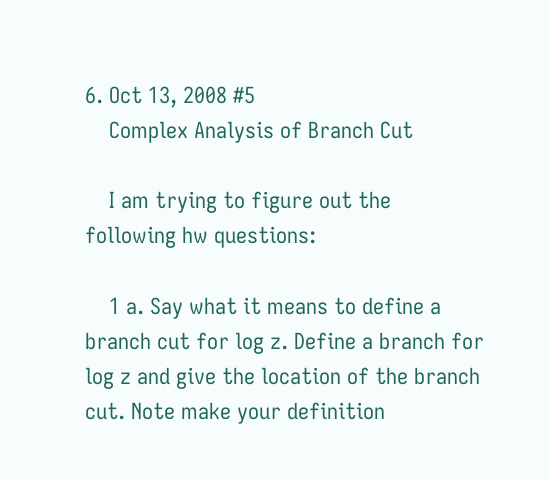6. Oct 13, 2008 #5
    Complex Analysis of Branch Cut

    I am trying to figure out the following hw questions:

    1 a. Say what it means to define a branch cut for log z. Define a branch for log z and give the location of the branch cut. Note make your definition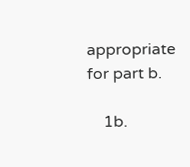appropriate for part b.

    1b.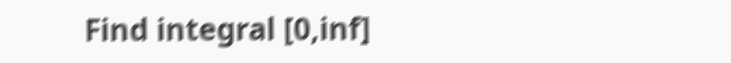Find integral [0,inf]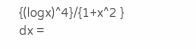{(logx)^4}/{1+x^2 } dx =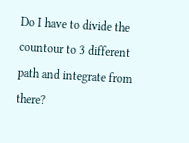Do I have to divide the countour to 3 different path and integrate from there?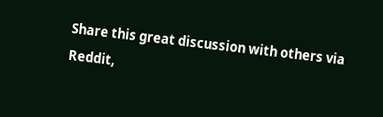Share this great discussion with others via Reddit,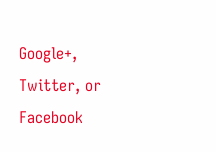Google+, Twitter, or Facebook